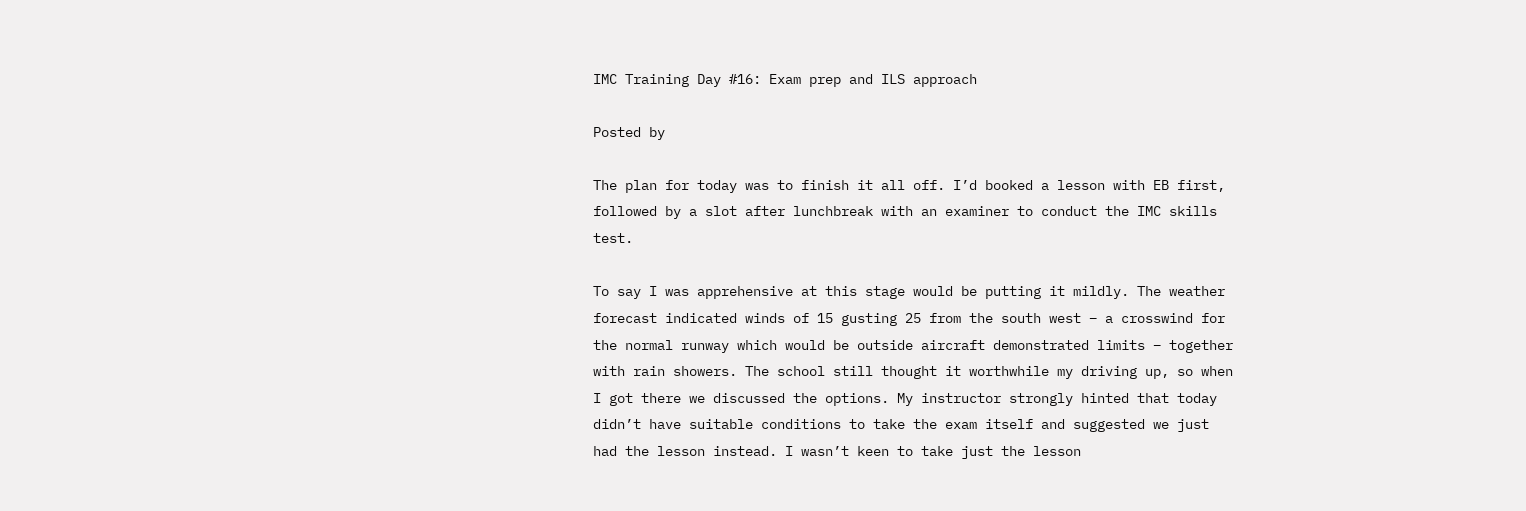IMC Training Day #16: Exam prep and ILS approach

Posted by

The plan for today was to finish it all off. I’d booked a lesson with EB first, followed by a slot after lunchbreak with an examiner to conduct the IMC skills test.

To say I was apprehensive at this stage would be putting it mildly. The weather forecast indicated winds of 15 gusting 25 from the south west – a crosswind for the normal runway which would be outside aircraft demonstrated limits – together with rain showers. The school still thought it worthwhile my driving up, so when I got there we discussed the options. My instructor strongly hinted that today didn’t have suitable conditions to take the exam itself and suggested we just had the lesson instead. I wasn’t keen to take just the lesson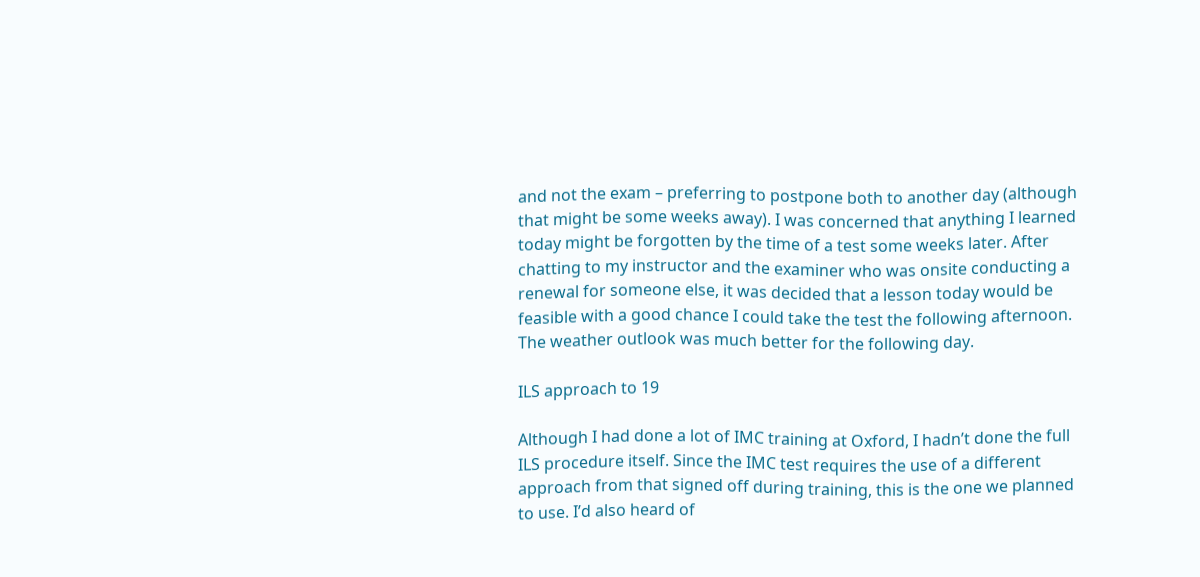and not the exam – preferring to postpone both to another day (although that might be some weeks away). I was concerned that anything I learned today might be forgotten by the time of a test some weeks later. After chatting to my instructor and the examiner who was onsite conducting a renewal for someone else, it was decided that a lesson today would be feasible with a good chance I could take the test the following afternoon. The weather outlook was much better for the following day.

ILS approach to 19

Although I had done a lot of IMC training at Oxford, I hadn’t done the full ILS procedure itself. Since the IMC test requires the use of a different approach from that signed off during training, this is the one we planned to use. I’d also heard of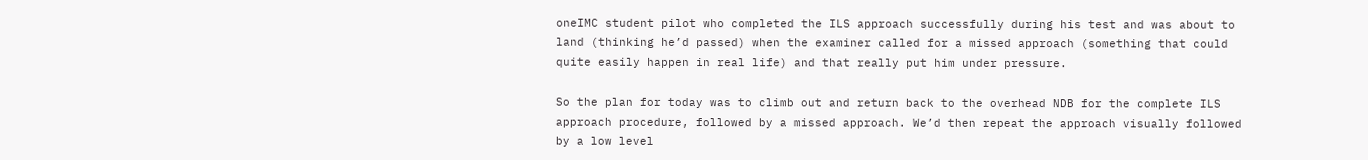oneIMC student pilot who completed the ILS approach successfully during his test and was about to land (thinking he’d passed) when the examiner called for a missed approach (something that could quite easily happen in real life) and that really put him under pressure.

So the plan for today was to climb out and return back to the overhead NDB for the complete ILS approach procedure, followed by a missed approach. We’d then repeat the approach visually followed by a low level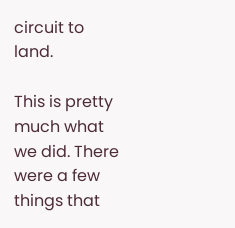circuit to land.

This is pretty much what we did. There were a few things that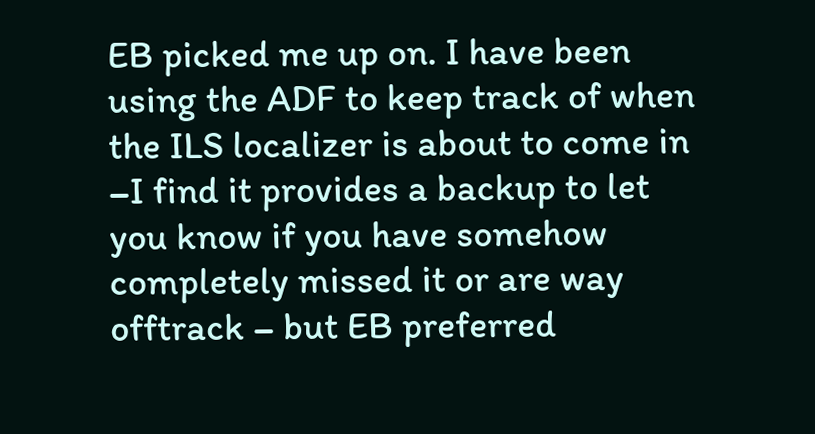EB picked me up on. I have been using the ADF to keep track of when the ILS localizer is about to come in –I find it provides a backup to let you know if you have somehow completely missed it or are way offtrack – but EB preferred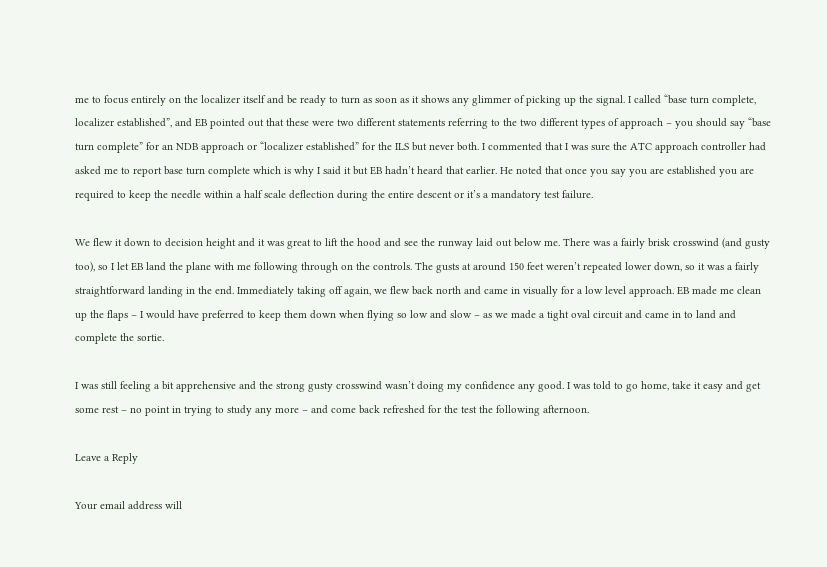me to focus entirely on the localizer itself and be ready to turn as soon as it shows any glimmer of picking up the signal. I called “base turn complete, localizer established”, and EB pointed out that these were two different statements referring to the two different types of approach – you should say “base turn complete” for an NDB approach or “localizer established” for the ILS but never both. I commented that I was sure the ATC approach controller had asked me to report base turn complete which is why I said it but EB hadn’t heard that earlier. He noted that once you say you are established you are required to keep the needle within a half scale deflection during the entire descent or it’s a mandatory test failure.

We flew it down to decision height and it was great to lift the hood and see the runway laid out below me. There was a fairly brisk crosswind (and gusty too), so I let EB land the plane with me following through on the controls. The gusts at around 150 feet weren’t repeated lower down, so it was a fairly straightforward landing in the end. Immediately taking off again, we flew back north and came in visually for a low level approach. EB made me clean up the flaps – I would have preferred to keep them down when flying so low and slow – as we made a tight oval circuit and came in to land and complete the sortie.

I was still feeling a bit apprehensive and the strong gusty crosswind wasn’t doing my confidence any good. I was told to go home, take it easy and get some rest – no point in trying to study any more – and come back refreshed for the test the following afternoon.

Leave a Reply

Your email address will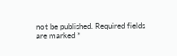not be published. Required fields are marked *